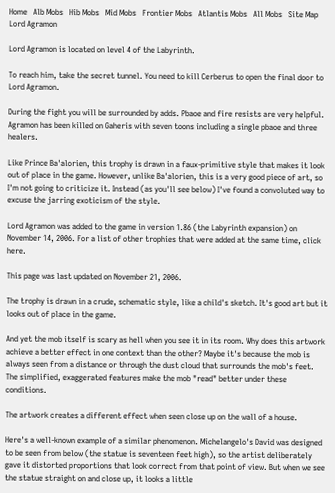Home   Alb Mobs   Hib Mobs   Mid Mobs   Frontier Mobs   Atlantis Mobs   All Mobs   Site Map
Lord Agramon

Lord Agramon is located on level 4 of the Labyrinth.

To reach him, take the secret tunnel. You need to kill Cerberus to open the final door to Lord Agramon.

During the fight you will be surrounded by adds. Pbaoe and fire resists are very helpful. Agramon has been killed on Gaheris with seven toons including a single pbaoe and three healers.

Like Prince Ba'alorien, this trophy is drawn in a faux-primitive style that makes it look out of place in the game. However, unlike Ba'alorien, this is a very good piece of art, so I'm not going to criticize it. Instead (as you'll see below) I've found a convoluted way to excuse the jarring exoticism of the style.

Lord Agramon was added to the game in version 1.86 (the Labyrinth expansion) on November 14, 2006. For a list of other trophies that were added at the same time, click here.

This page was last updated on November 21, 2006.

The trophy is drawn in a crude, schematic style, like a child's sketch. It's good art but it looks out of place in the game.

And yet the mob itself is scary as hell when you see it in its room. Why does this artwork achieve a better effect in one context than the other? Maybe it's because the mob is always seen from a distance or through the dust cloud that surrounds the mob's feet. The simplified, exaggerated features make the mob "read" better under these conditions.

The artwork creates a different effect when seen close up on the wall of a house.

Here's a well-known example of a similar phenomenon. Michelangelo's David was designed to be seen from below (the statue is seventeen feet high), so the artist deliberately gave it distorted proportions that look correct from that point of view. But when we see the statue straight on and close up, it looks a little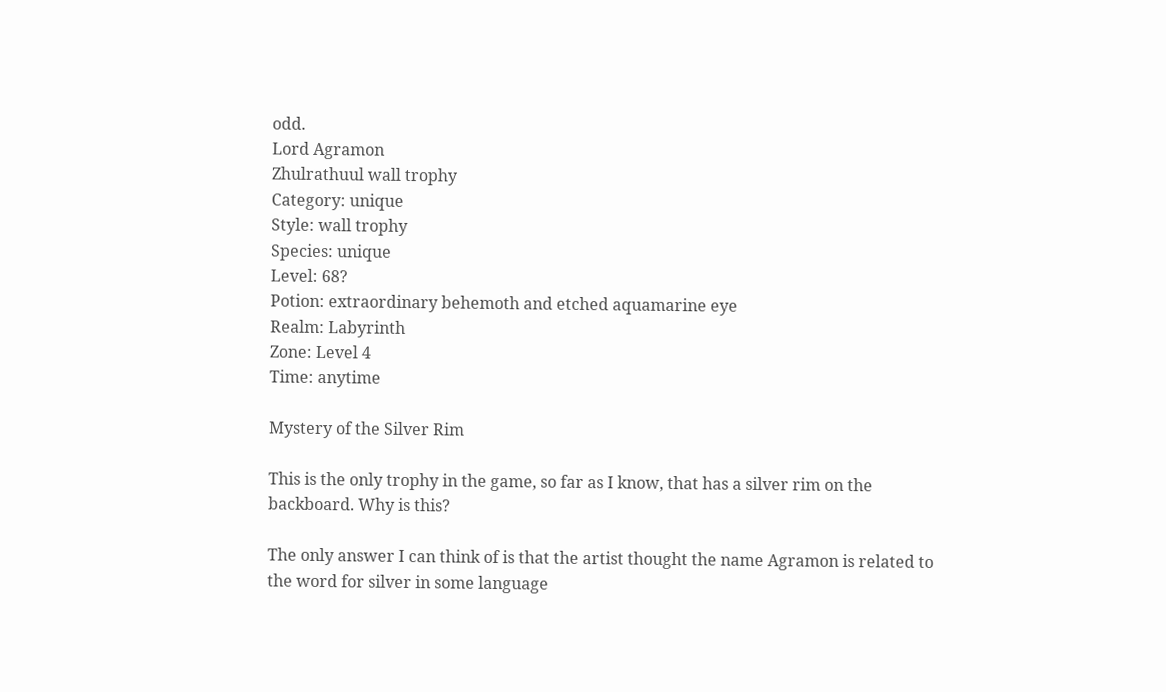odd.
Lord Agramon
Zhulrathuul wall trophy
Category: unique
Style: wall trophy
Species: unique
Level: 68?
Potion: extraordinary behemoth and etched aquamarine eye
Realm: Labyrinth
Zone: Level 4
Time: anytime

Mystery of the Silver Rim

This is the only trophy in the game, so far as I know, that has a silver rim on the backboard. Why is this?

The only answer I can think of is that the artist thought the name Agramon is related to the word for silver in some language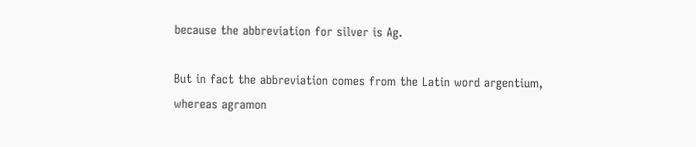because the abbreviation for silver is Ag.

But in fact the abbreviation comes from the Latin word argentium, whereas agramon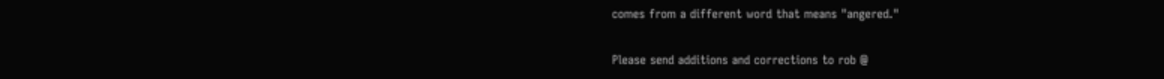comes from a different word that means "angered."

Please send additions and corrections to rob @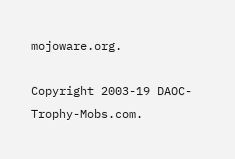mojoware.org.

Copyright 2003-19 DAOC-Trophy-Mobs.com.